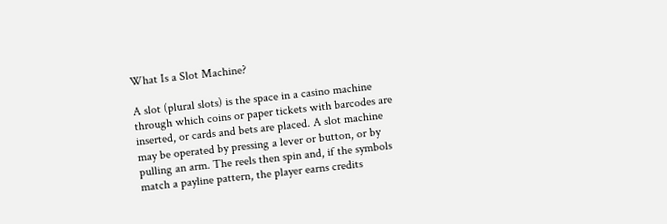What Is a Slot Machine?

A slot (plural slots) is the space in a casino machine through which coins or paper tickets with barcodes are inserted, or cards and bets are placed. A slot machine may be operated by pressing a lever or button, or by pulling an arm. The reels then spin and, if the symbols match a payline pattern, the player earns credits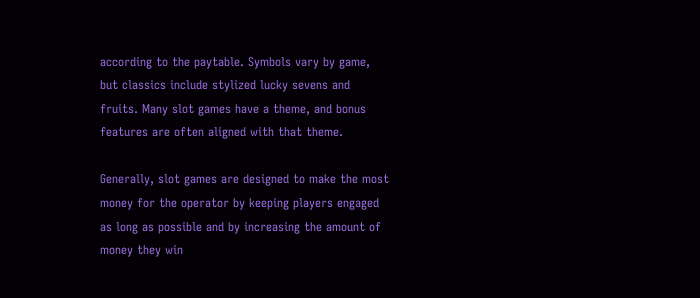according to the paytable. Symbols vary by game, but classics include stylized lucky sevens and fruits. Many slot games have a theme, and bonus features are often aligned with that theme.

Generally, slot games are designed to make the most money for the operator by keeping players engaged as long as possible and by increasing the amount of money they win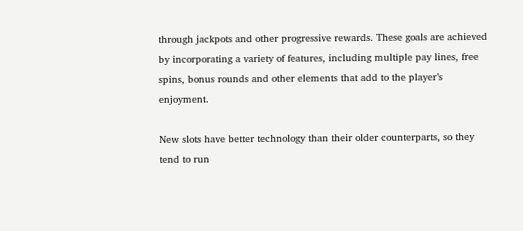through jackpots and other progressive rewards. These goals are achieved by incorporating a variety of features, including multiple pay lines, free spins, bonus rounds and other elements that add to the player’s enjoyment.

New slots have better technology than their older counterparts, so they tend to run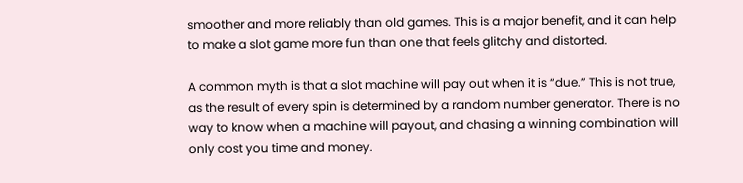smoother and more reliably than old games. This is a major benefit, and it can help to make a slot game more fun than one that feels glitchy and distorted.

A common myth is that a slot machine will pay out when it is “due.” This is not true, as the result of every spin is determined by a random number generator. There is no way to know when a machine will payout, and chasing a winning combination will only cost you time and money.